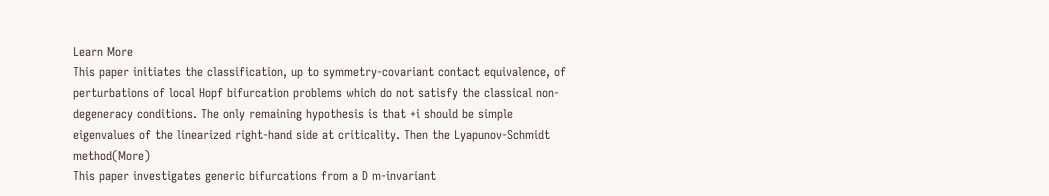Learn More
This paper initiates the classification, up to symmetry-covariant contact equivalence, of perturbations of local Hopf bifurcation problems which do not satisfy the classical non-degeneracy conditions. The only remaining hypothesis is that +i should be simple eigenvalues of the linearized right-hand side at criticality. Then the Lyapunov-Schmidt method(More)
This paper investigates generic bifurcations from a D m-invariant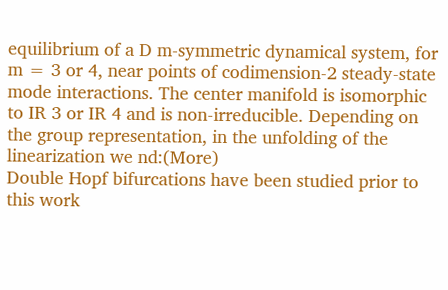equilibrium of a D m-symmetric dynamical system, for m = 3 or 4, near points of codimension-2 steady-state mode interactions. The center manifold is isomorphic to IR 3 or IR 4 and is non-irreducible. Depending on the group representation, in the unfolding of the linearization we nd:(More)
Double Hopf bifurcations have been studied prior to this work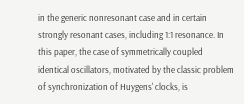in the generic nonresonant case and in certain strongly resonant cases, including 1:1 resonance. In this paper, the case of symmetrically coupled identical oscillators, motivated by the classic problem of synchronization of Huygens' clocks, is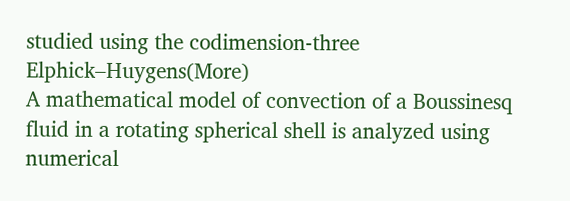studied using the codimension-three Elphick–Huygens(More)
A mathematical model of convection of a Boussinesq fluid in a rotating spherical shell is analyzed using numerical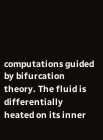computations guided by bifurcation theory. The fluid is differentially heated on its inner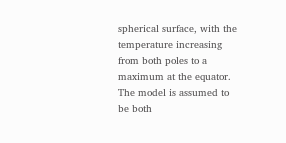spherical surface, with the temperature increasing from both poles to a maximum at the equator. The model is assumed to be both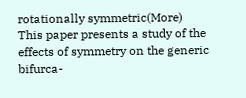rotationally symmetric(More)
This paper presents a study of the effects of symmetry on the generic bifurca-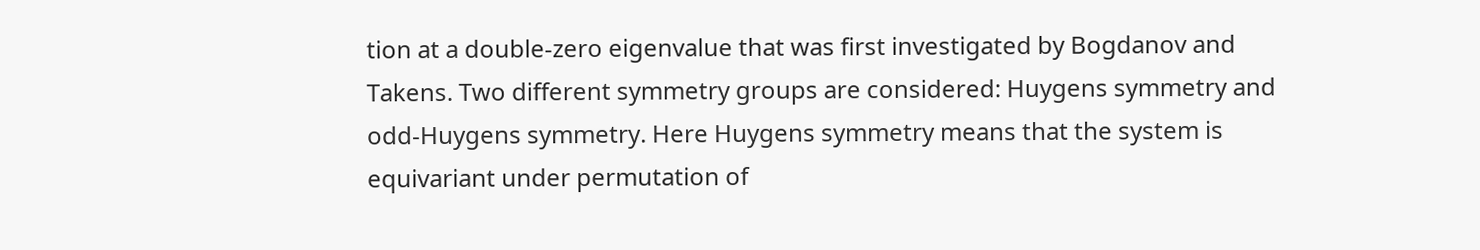tion at a double-zero eigenvalue that was first investigated by Bogdanov and Takens. Two different symmetry groups are considered: Huygens symmetry and odd-Huygens symmetry. Here Huygens symmetry means that the system is equivariant under permutation of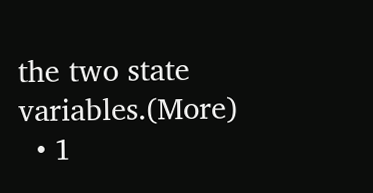the two state variables.(More)
  • 1